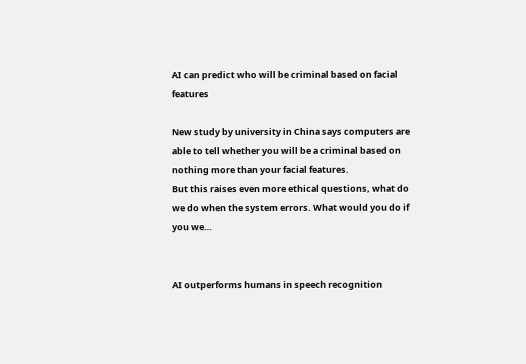AI can predict who will be criminal based on facial features

New study by university in China says computers are able to tell whether you will be a criminal based on nothing more than your facial features.
But this raises even more ethical questions, what do we do when the system errors. What would you do if you we…


AI outperforms humans in speech recognition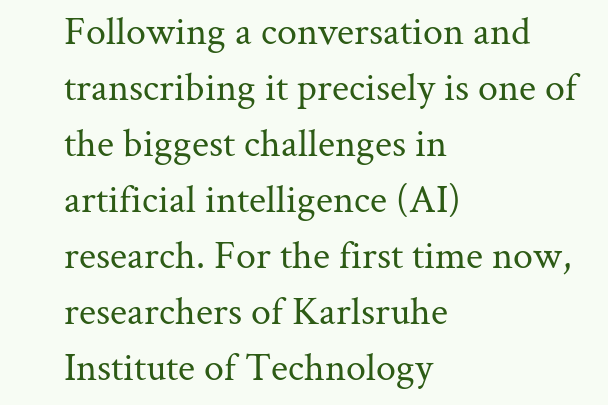Following a conversation and transcribing it precisely is one of the biggest challenges in artificial intelligence (AI) research. For the first time now, researchers of Karlsruhe Institute of Technology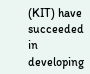(KIT) have succeeded in developing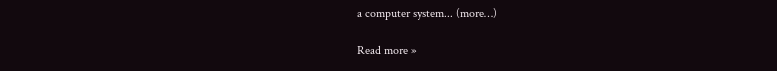a computer system... (more…)

Read more »